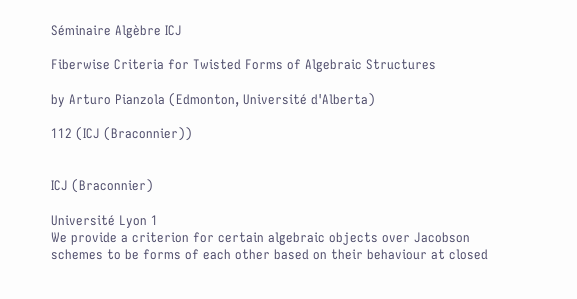Séminaire Algèbre ICJ

Fiberwise Criteria for Twisted Forms of Algebraic Structures

by Arturo Pianzola (Edmonton, Université d'Alberta)

112 (ICJ (Braconnier))


ICJ (Braconnier)

Université Lyon 1
We provide a criterion for certain algebraic objects over Jacobson schemes to be forms of each other based on their behaviour at closed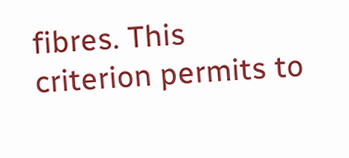fibres. This criterion permits to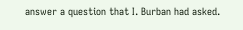answer a question that I. Burban had asked.